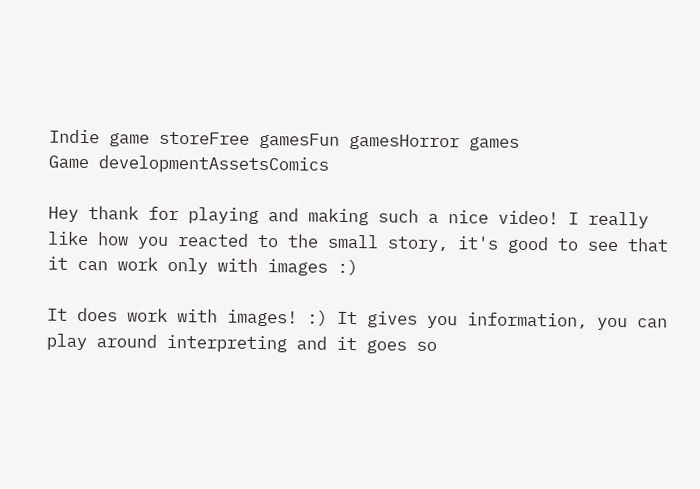Indie game storeFree gamesFun gamesHorror games
Game developmentAssetsComics

Hey thank for playing and making such a nice video! I really like how you reacted to the small story, it's good to see that it can work only with images :)

It does work with images! :) It gives you information, you can play around interpreting and it goes so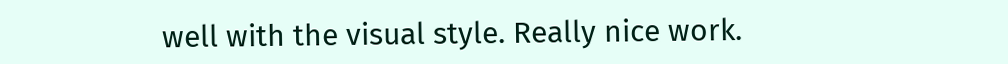well with the visual style. Really nice work.